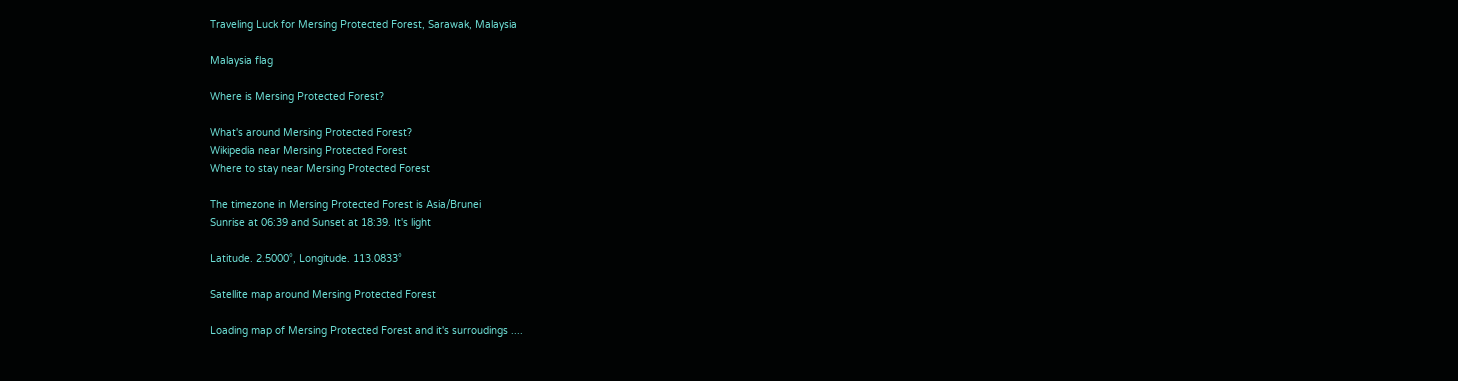Traveling Luck for Mersing Protected Forest, Sarawak, Malaysia

Malaysia flag

Where is Mersing Protected Forest?

What's around Mersing Protected Forest?
Wikipedia near Mersing Protected Forest
Where to stay near Mersing Protected Forest

The timezone in Mersing Protected Forest is Asia/Brunei
Sunrise at 06:39 and Sunset at 18:39. It's light

Latitude. 2.5000°, Longitude. 113.0833°

Satellite map around Mersing Protected Forest

Loading map of Mersing Protected Forest and it's surroudings ....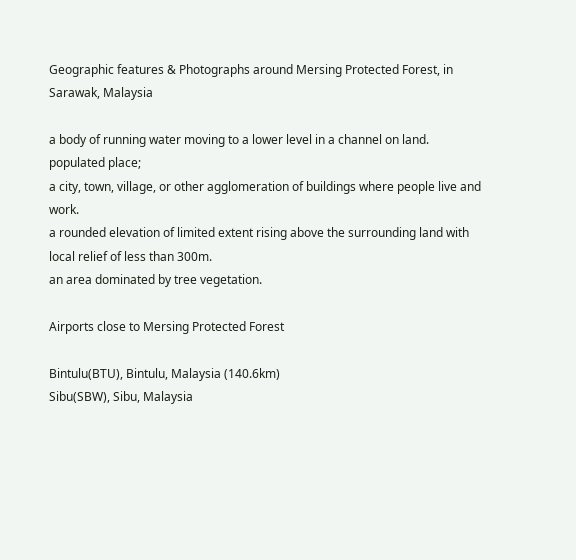Geographic features & Photographs around Mersing Protected Forest, in Sarawak, Malaysia

a body of running water moving to a lower level in a channel on land.
populated place;
a city, town, village, or other agglomeration of buildings where people live and work.
a rounded elevation of limited extent rising above the surrounding land with local relief of less than 300m.
an area dominated by tree vegetation.

Airports close to Mersing Protected Forest

Bintulu(BTU), Bintulu, Malaysia (140.6km)
Sibu(SBW), Sibu, Malaysia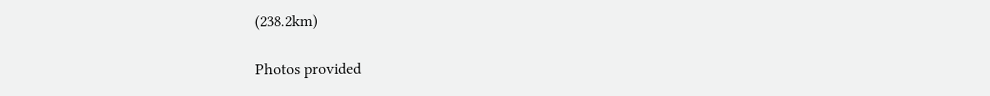(238.2km)

Photos provided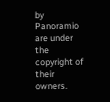by Panoramio are under the copyright of their owners.